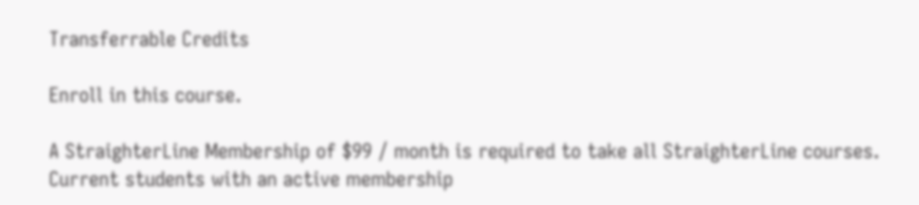Transferrable Credits

Enroll in this course.

A StraighterLine Membership of $99 / month is required to take all StraighterLine courses.
Current students with an active membership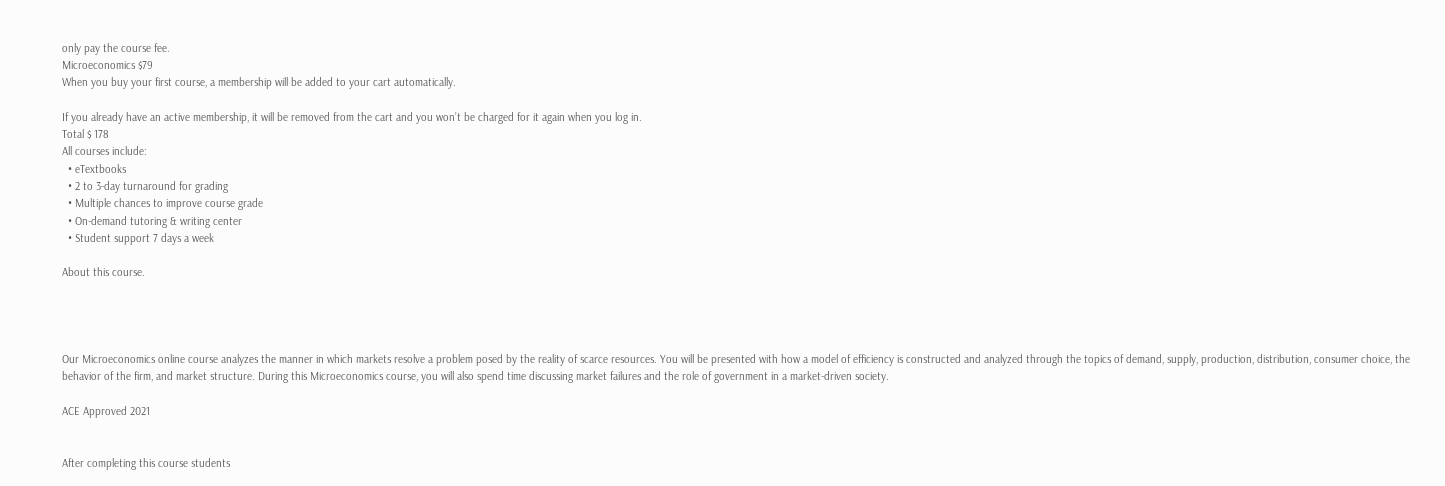only pay the course fee.
Microeconomics $79
When you buy your first course, a membership will be added to your cart automatically.

If you already have an active membership, it will be removed from the cart and you won’t be charged for it again when you log in.
Total $ 178
All courses include:
  • eTextbooks
  • 2 to 3-day turnaround for grading
  • Multiple chances to improve course grade
  • On-demand tutoring & writing center
  • Student support 7 days a week

About this course.




Our Microeconomics online course analyzes the manner in which markets resolve a problem posed by the reality of scarce resources. You will be presented with how a model of efficiency is constructed and analyzed through the topics of demand, supply, production, distribution, consumer choice, the behavior of the firm, and market structure. During this Microeconomics course, you will also spend time discussing market failures and the role of government in a market-driven society.

ACE Approved 2021


After completing this course students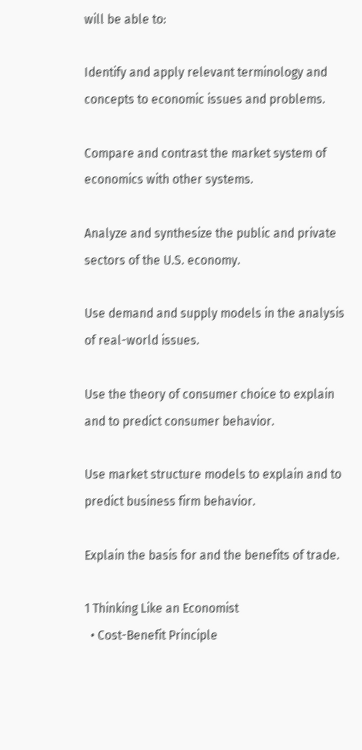will be able to:

Identify and apply relevant terminology and concepts to economic issues and problems.

Compare and contrast the market system of economics with other systems.

Analyze and synthesize the public and private sectors of the U.S. economy.

Use demand and supply models in the analysis of real-world issues.

Use the theory of consumer choice to explain and to predict consumer behavior.

Use market structure models to explain and to predict business firm behavior.

Explain the basis for and the benefits of trade.

1 Thinking Like an Economist
  • Cost-Benefit Principle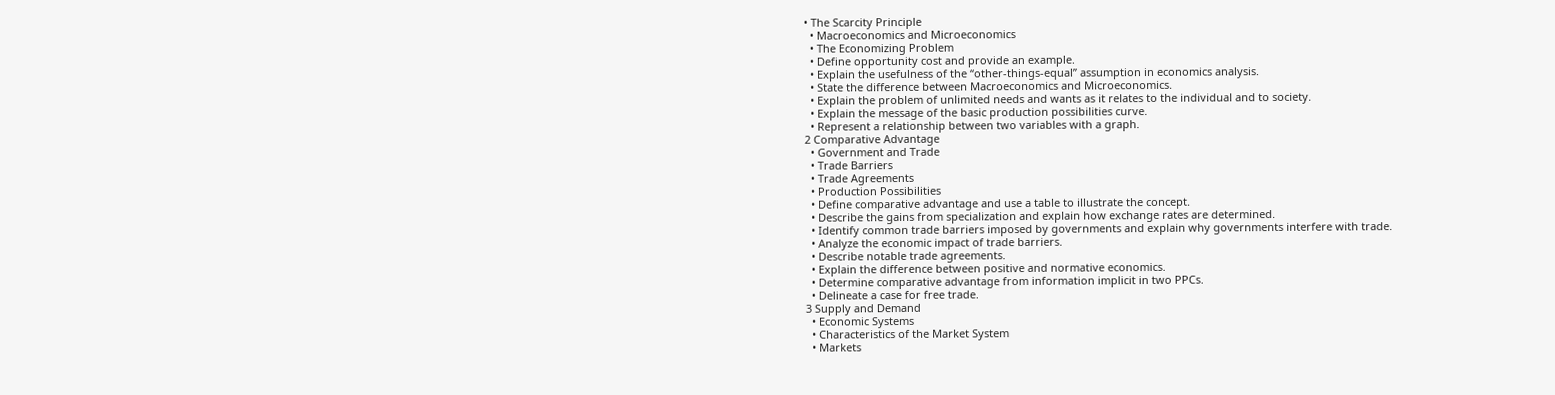• The Scarcity Principle
  • Macroeconomics and Microeconomics
  • The Economizing Problem
  • Define opportunity cost and provide an example.
  • Explain the usefulness of the “other-things-equal” assumption in economics analysis.
  • State the difference between Macroeconomics and Microeconomics.
  • Explain the problem of unlimited needs and wants as it relates to the individual and to society.
  • Explain the message of the basic production possibilities curve.
  • Represent a relationship between two variables with a graph.
2 Comparative Advantage
  • Government and Trade
  • Trade Barriers
  • Trade Agreements
  • Production Possibilities
  • Define comparative advantage and use a table to illustrate the concept.
  • Describe the gains from specialization and explain how exchange rates are determined.
  • Identify common trade barriers imposed by governments and explain why governments interfere with trade.
  • Analyze the economic impact of trade barriers.
  • Describe notable trade agreements.
  • Explain the difference between positive and normative economics.
  • Determine comparative advantage from information implicit in two PPCs.
  • Delineate a case for free trade.
3 Supply and Demand
  • Economic Systems
  • Characteristics of the Market System
  • Markets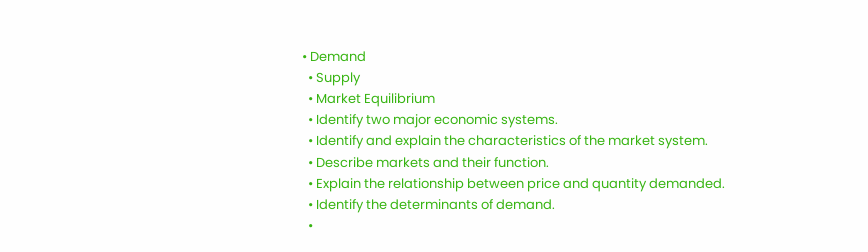• Demand
  • Supply
  • Market Equilibrium
  • Identify two major economic systems.
  • Identify and explain the characteristics of the market system.
  • Describe markets and their function.
  • Explain the relationship between price and quantity demanded.
  • Identify the determinants of demand.
  •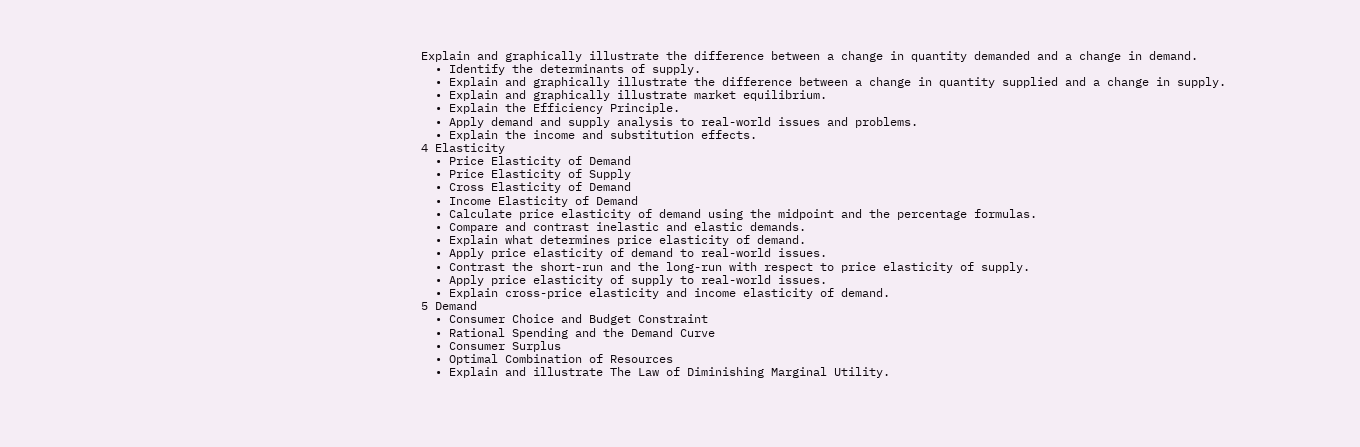Explain and graphically illustrate the difference between a change in quantity demanded and a change in demand.
  • Identify the determinants of supply.
  • Explain and graphically illustrate the difference between a change in quantity supplied and a change in supply.
  • Explain and graphically illustrate market equilibrium.
  • Explain the Efficiency Principle.
  • Apply demand and supply analysis to real-world issues and problems.
  • Explain the income and substitution effects.
4 Elasticity
  • Price Elasticity of Demand
  • Price Elasticity of Supply
  • Cross Elasticity of Demand
  • Income Elasticity of Demand
  • Calculate price elasticity of demand using the midpoint and the percentage formulas.
  • Compare and contrast inelastic and elastic demands.
  • Explain what determines price elasticity of demand.
  • Apply price elasticity of demand to real-world issues.
  • Contrast the short-run and the long-run with respect to price elasticity of supply.
  • Apply price elasticity of supply to real-world issues.
  • Explain cross-price elasticity and income elasticity of demand.
5 Demand
  • Consumer Choice and Budget Constraint
  • Rational Spending and the Demand Curve
  • Consumer Surplus
  • Optimal Combination of Resources
  • Explain and illustrate The Law of Diminishing Marginal Utility.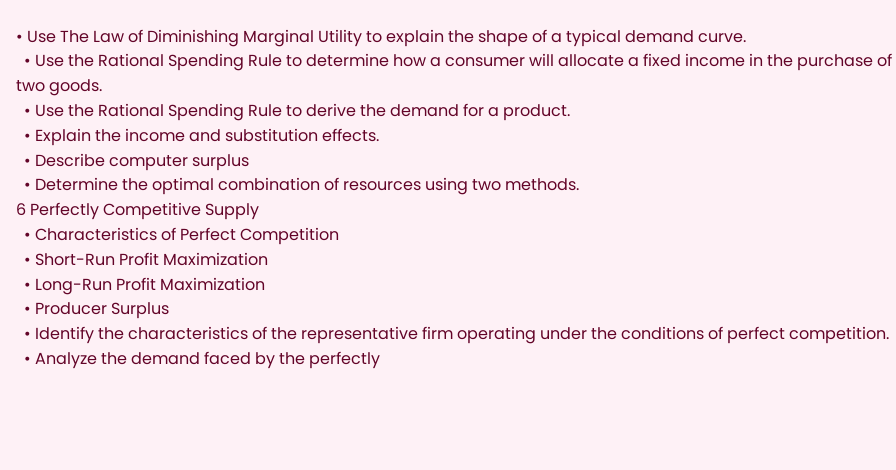• Use The Law of Diminishing Marginal Utility to explain the shape of a typical demand curve.
  • Use the Rational Spending Rule to determine how a consumer will allocate a fixed income in the purchase of two goods.
  • Use the Rational Spending Rule to derive the demand for a product.
  • Explain the income and substitution effects.
  • Describe computer surplus
  • Determine the optimal combination of resources using two methods.
6 Perfectly Competitive Supply
  • Characteristics of Perfect Competition
  • Short-Run Profit Maximization
  • Long-Run Profit Maximization
  • Producer Surplus
  • Identify the characteristics of the representative firm operating under the conditions of perfect competition.
  • Analyze the demand faced by the perfectly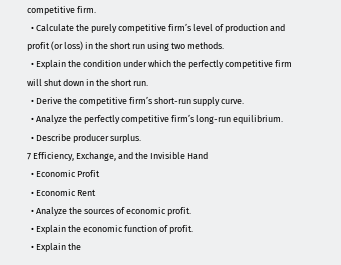competitive firm.
  • Calculate the purely competitive firm’s level of production and profit (or loss) in the short run using two methods.
  • Explain the condition under which the perfectly competitive firm will shut down in the short run.
  • Derive the competitive firm’s short-run supply curve.
  • Analyze the perfectly competitive firm’s long-run equilibrium.
  • Describe producer surplus.
7 Efficiency, Exchange, and the Invisible Hand
  • Economic Profit
  • Economic Rent
  • Analyze the sources of economic profit.
  • Explain the economic function of profit.
  • Explain the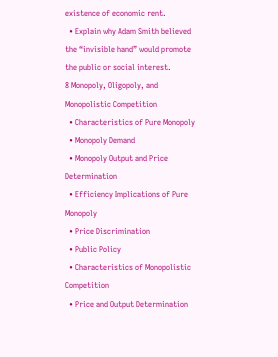existence of economic rent.
  • Explain why Adam Smith believed the “invisible hand” would promote the public or social interest.
8 Monopoly, Oligopoly, and Monopolistic Competition
  • Characteristics of Pure Monopoly
  • Monopoly Demand
  • Monopoly Output and Price Determination
  • Efficiency Implications of Pure Monopoly
  • Price Discrimination
  • Public Policy
  • Characteristics of Monopolistic Competition
  • Price and Output Determination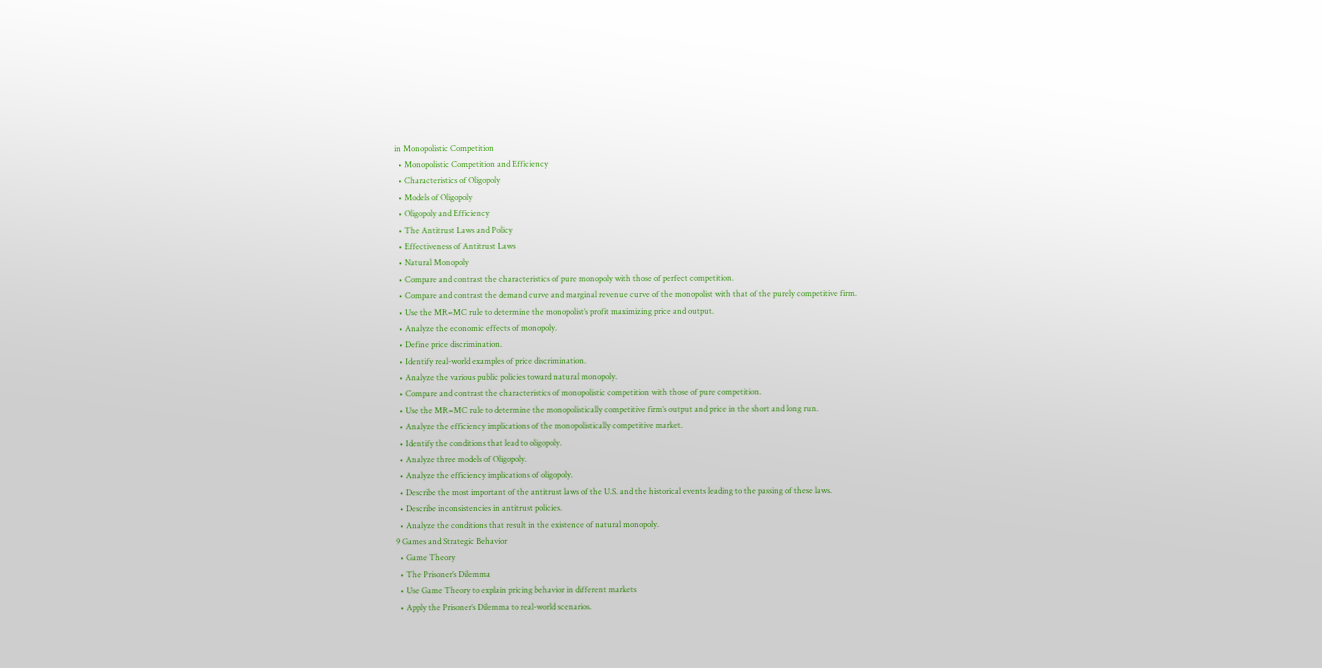in Monopolistic Competition
  • Monopolistic Competition and Efficiency
  • Characteristics of Oligopoly
  • Models of Oligopoly
  • Oligopoly and Efficiency
  • The Antitrust Laws and Policy
  • Effectiveness of Antitrust Laws
  • Natural Monopoly
  • Compare and contrast the characteristics of pure monopoly with those of perfect competition.
  • Compare and contrast the demand curve and marginal revenue curve of the monopolist with that of the purely competitive firm.
  • Use the MR=MC rule to determine the monopolist’s profit maximizing price and output.
  • Analyze the economic effects of monopoly.
  • Define price discrimination.
  • Identify real-world examples of price discrimination.
  • Analyze the various public policies toward natural monopoly.
  • Compare and contrast the characteristics of monopolistic competition with those of pure competition.
  • Use the MR=MC rule to determine the monopolistically competitive firm’s output and price in the short and long run.
  • Analyze the efficiency implications of the monopolistically competitive market.
  • Identify the conditions that lead to oligopoly.
  • Analyze three models of Oligopoly.
  • Analyze the efficiency implications of oligopoly.
  • Describe the most important of the antitrust laws of the U.S. and the historical events leading to the passing of these laws.
  • Describe inconsistencies in antitrust policies.
  • Analyze the conditions that result in the existence of natural monopoly.
9 Games and Strategic Behavior
  • Game Theory
  • The Prisoner’s Dilemma
  • Use Game Theory to explain pricing behavior in different markets
  • Apply the Prisoner’s Dilemma to real-world scenarios.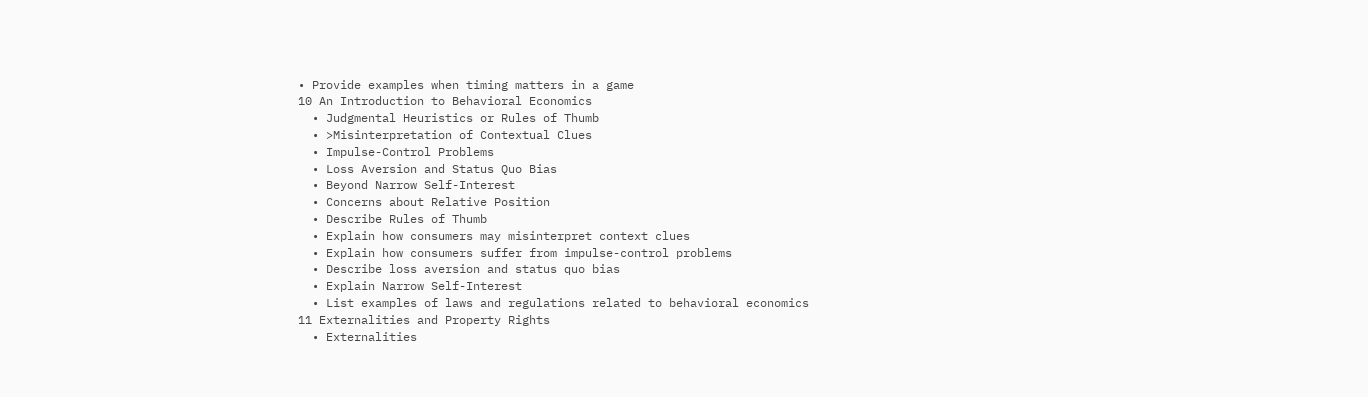• Provide examples when timing matters in a game
10 An Introduction to Behavioral Economics
  • Judgmental Heuristics or Rules of Thumb
  • >Misinterpretation of Contextual Clues
  • Impulse-Control Problems
  • Loss Aversion and Status Quo Bias
  • Beyond Narrow Self-Interest
  • Concerns about Relative Position
  • Describe Rules of Thumb
  • Explain how consumers may misinterpret context clues
  • Explain how consumers suffer from impulse-control problems
  • Describe loss aversion and status quo bias
  • Explain Narrow Self-Interest
  • List examples of laws and regulations related to behavioral economics
11 Externalities and Property Rights
  • Externalities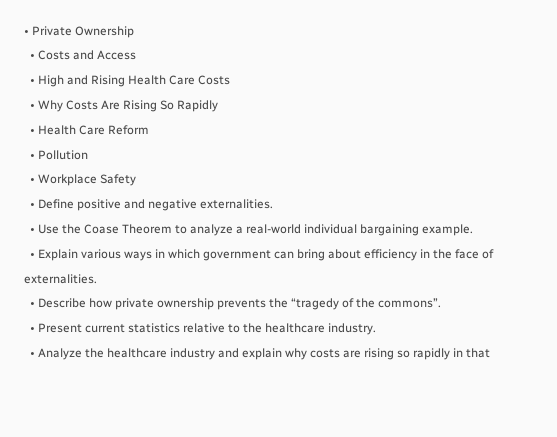• Private Ownership
  • Costs and Access
  • High and Rising Health Care Costs
  • Why Costs Are Rising So Rapidly
  • Health Care Reform
  • Pollution
  • Workplace Safety
  • Define positive and negative externalities.
  • Use the Coase Theorem to analyze a real-world individual bargaining example.
  • Explain various ways in which government can bring about efficiency in the face of externalities.
  • Describe how private ownership prevents the “tragedy of the commons”.
  • Present current statistics relative to the healthcare industry.
  • Analyze the healthcare industry and explain why costs are rising so rapidly in that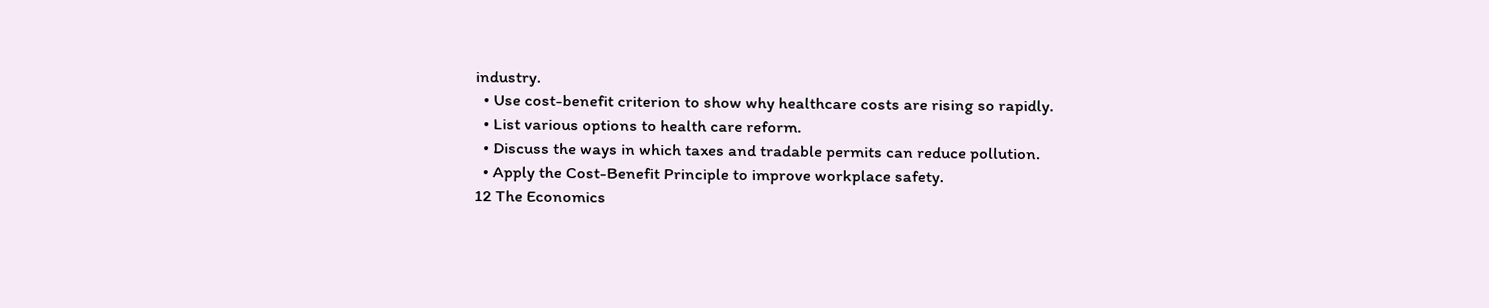industry.
  • Use cost-benefit criterion to show why healthcare costs are rising so rapidly.
  • List various options to health care reform.
  • Discuss the ways in which taxes and tradable permits can reduce pollution.
  • Apply the Cost-Benefit Principle to improve workplace safety.
12 The Economics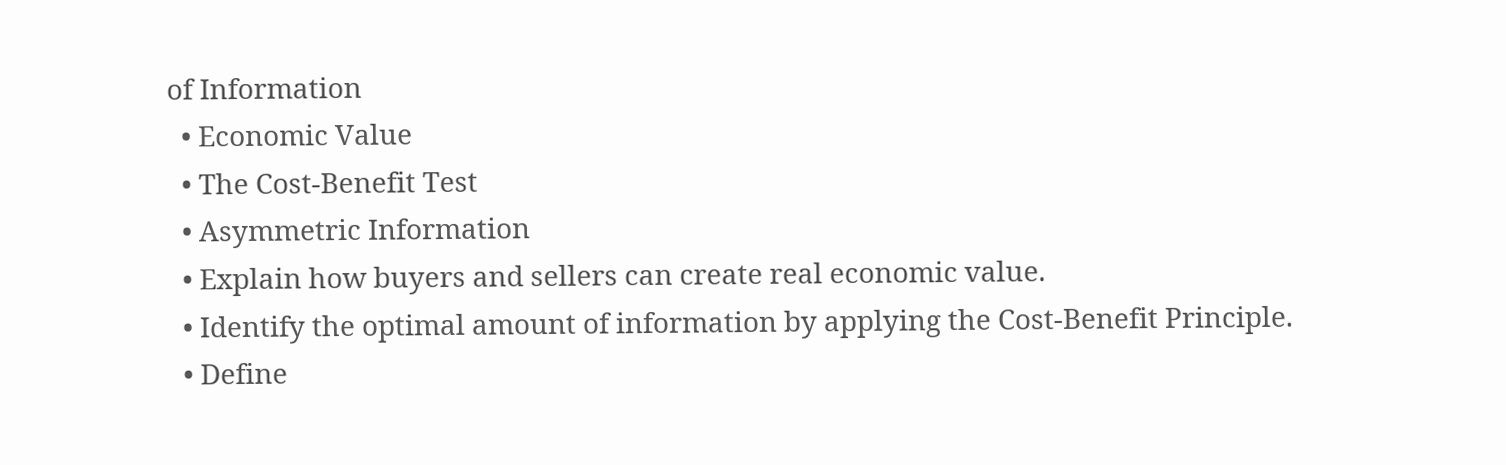of Information
  • Economic Value
  • The Cost-Benefit Test
  • Asymmetric Information
  • Explain how buyers and sellers can create real economic value.
  • Identify the optimal amount of information by applying the Cost-Benefit Principle.
  • Define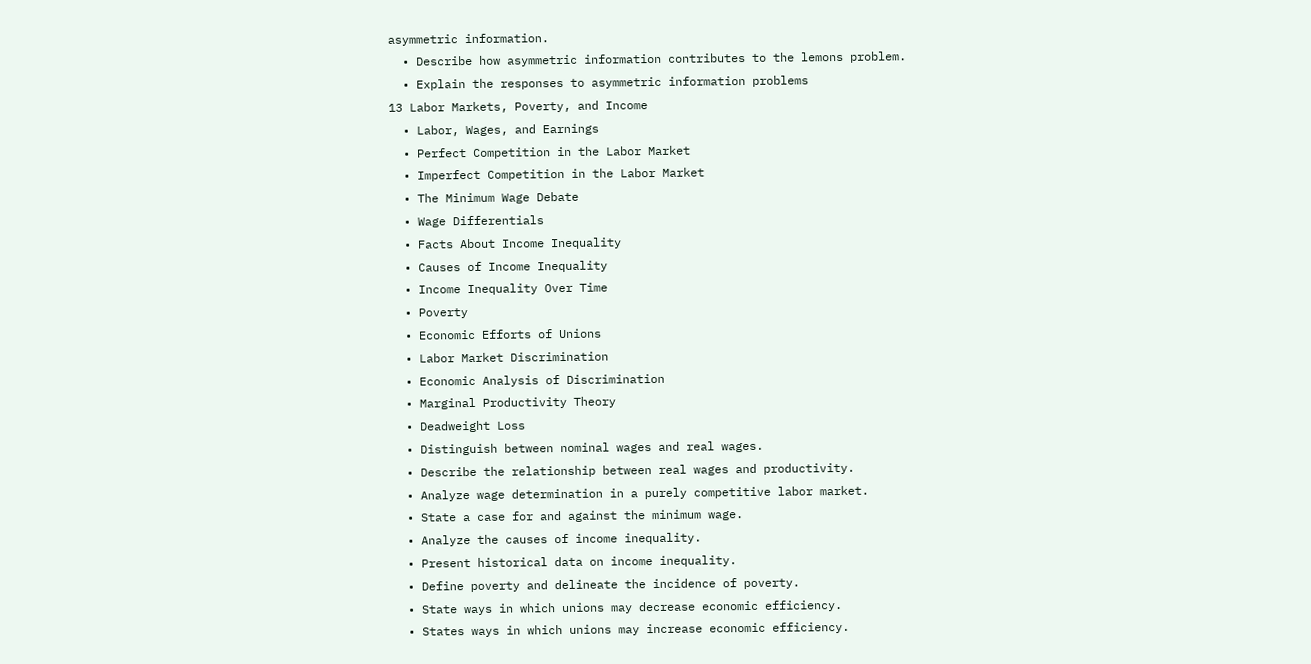asymmetric information.
  • Describe how asymmetric information contributes to the lemons problem.
  • Explain the responses to asymmetric information problems
13 Labor Markets, Poverty, and Income
  • Labor, Wages, and Earnings
  • Perfect Competition in the Labor Market
  • Imperfect Competition in the Labor Market
  • The Minimum Wage Debate
  • Wage Differentials
  • Facts About Income Inequality
  • Causes of Income Inequality
  • Income Inequality Over Time
  • Poverty
  • Economic Efforts of Unions
  • Labor Market Discrimination
  • Economic Analysis of Discrimination
  • Marginal Productivity Theory
  • Deadweight Loss
  • Distinguish between nominal wages and real wages.
  • Describe the relationship between real wages and productivity.
  • Analyze wage determination in a purely competitive labor market.
  • State a case for and against the minimum wage.
  • Analyze the causes of income inequality.
  • Present historical data on income inequality.
  • Define poverty and delineate the incidence of poverty.
  • State ways in which unions may decrease economic efficiency.
  • States ways in which unions may increase economic efficiency.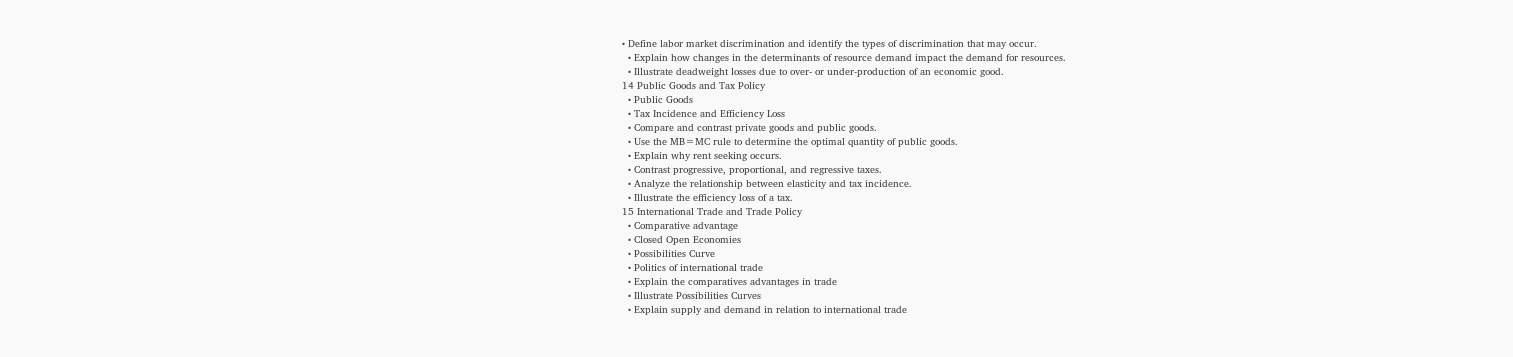• Define labor market discrimination and identify the types of discrimination that may occur.
  • Explain how changes in the determinants of resource demand impact the demand for resources.
  • Illustrate deadweight losses due to over- or under-production of an economic good.
14 Public Goods and Tax Policy
  • Public Goods
  • Tax Incidence and Efficiency Loss
  • Compare and contrast private goods and public goods.
  • Use the MB=MC rule to determine the optimal quantity of public goods.
  • Explain why rent seeking occurs.
  • Contrast progressive, proportional, and regressive taxes.
  • Analyze the relationship between elasticity and tax incidence.
  • Illustrate the efficiency loss of a tax.
15 International Trade and Trade Policy
  • Comparative advantage
  • Closed Open Economies
  • Possibilities Curve
  • Politics of international trade
  • Explain the comparatives advantages in trade
  • Illustrate Possibilities Curves
  • Explain supply and demand in relation to international trade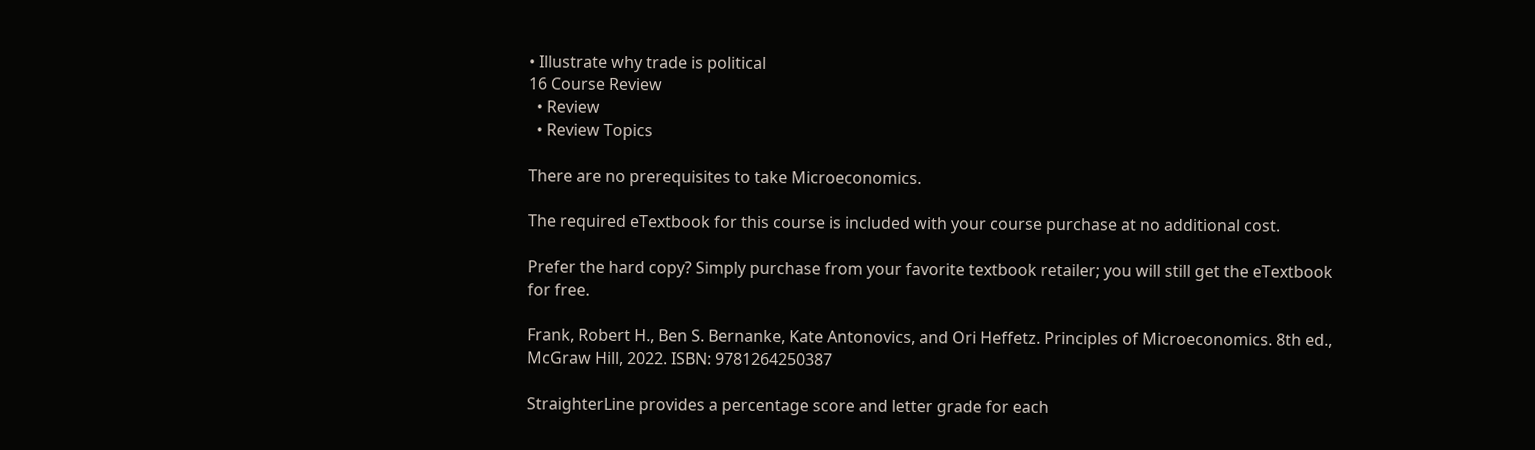• Illustrate why trade is political
16 Course Review
  • Review
  • Review Topics

There are no prerequisites to take Microeconomics.

The required eTextbook for this course is included with your course purchase at no additional cost.

Prefer the hard copy? Simply purchase from your favorite textbook retailer; you will still get the eTextbook for free.

Frank, Robert H., Ben S. Bernanke, Kate Antonovics, and Ori Heffetz. Principles of Microeconomics. 8th ed., McGraw Hill, 2022. ISBN: 9781264250387

StraighterLine provides a percentage score and letter grade for each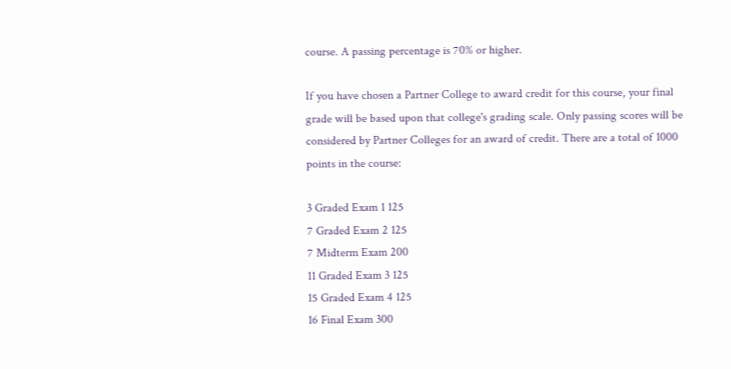course. A passing percentage is 70% or higher.

If you have chosen a Partner College to award credit for this course, your final grade will be based upon that college's grading scale. Only passing scores will be considered by Partner Colleges for an award of credit. There are a total of 1000 points in the course:

3 Graded Exam 1 125
7 Graded Exam 2 125
7 Midterm Exam 200
11 Graded Exam 3 125
15 Graded Exam 4 125
16 Final Exam 300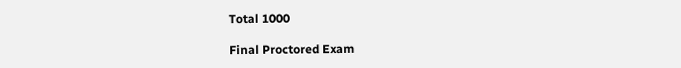Total 1000

Final Proctored Exam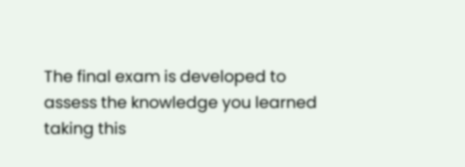The final exam is developed to assess the knowledge you learned taking this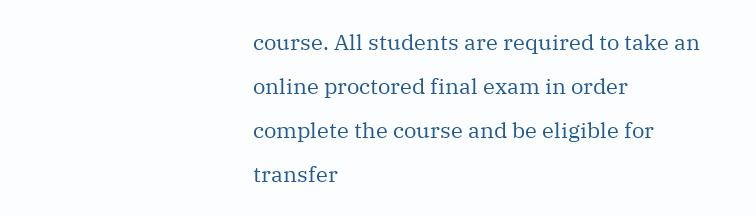course. All students are required to take an online proctored final exam in order complete the course and be eligible for transfer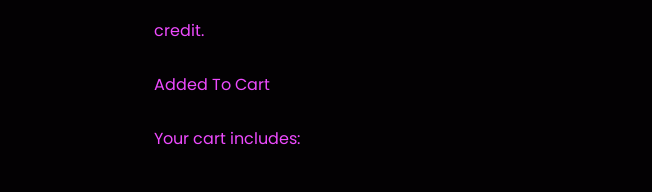credit.

Added To Cart

Your cart includes: